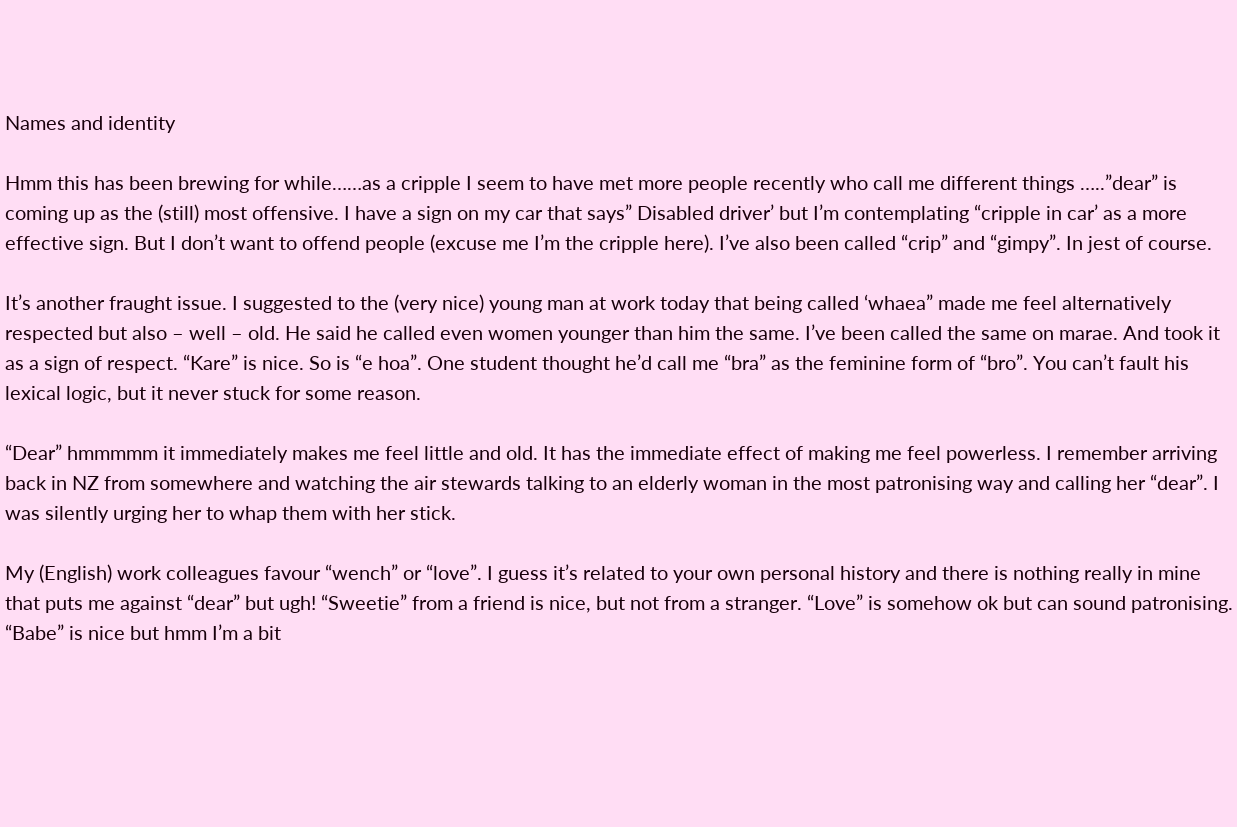Names and identity

Hmm this has been brewing for while……as a cripple I seem to have met more people recently who call me different things …..”dear” is coming up as the (still) most offensive. I have a sign on my car that says” Disabled driver’ but I’m contemplating “cripple in car’ as a more effective sign. But I don’t want to offend people (excuse me I’m the cripple here). I’ve also been called “crip” and “gimpy”. In jest of course.

It’s another fraught issue. I suggested to the (very nice) young man at work today that being called ‘whaea” made me feel alternatively respected but also – well – old. He said he called even women younger than him the same. I’ve been called the same on marae. And took it as a sign of respect. “Kare” is nice. So is “e hoa”. One student thought he’d call me “bra” as the feminine form of “bro”. You can’t fault his lexical logic, but it never stuck for some reason.

“Dear” hmmmmm it immediately makes me feel little and old. It has the immediate effect of making me feel powerless. I remember arriving back in NZ from somewhere and watching the air stewards talking to an elderly woman in the most patronising way and calling her “dear”. I was silently urging her to whap them with her stick.

My (English) work colleagues favour “wench” or “love”. I guess it’s related to your own personal history and there is nothing really in mine that puts me against “dear” but ugh! “Sweetie” from a friend is nice, but not from a stranger. “Love” is somehow ok but can sound patronising. “Babe” is nice but hmm I’m a bit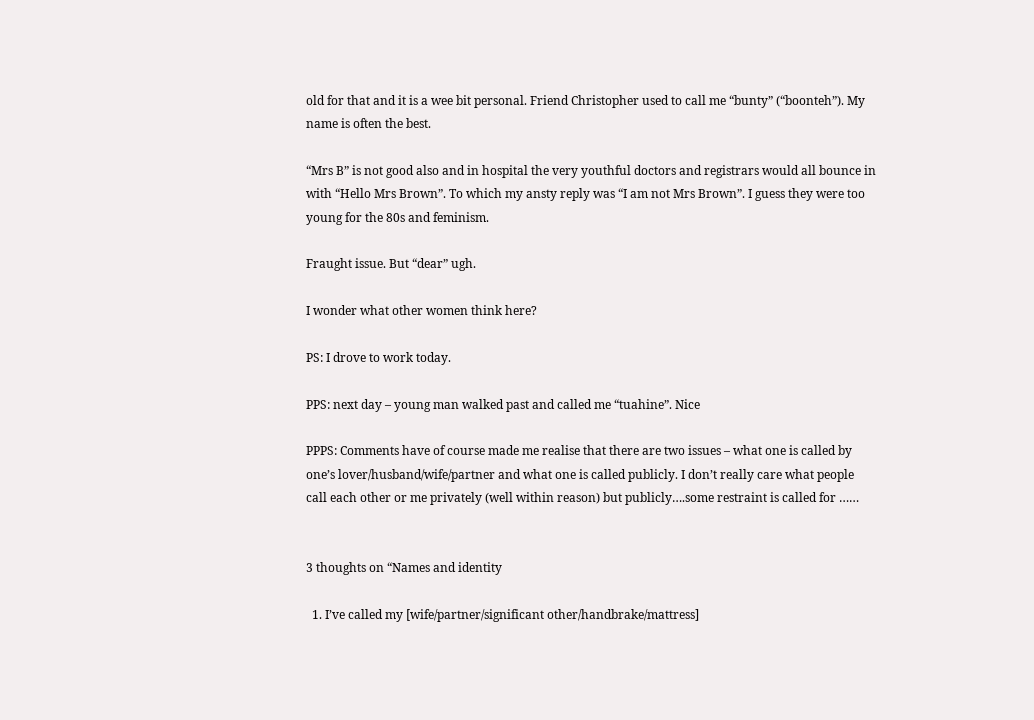old for that and it is a wee bit personal. Friend Christopher used to call me “bunty” (“boonteh”). My name is often the best.

“Mrs B” is not good also and in hospital the very youthful doctors and registrars would all bounce in with “Hello Mrs Brown”. To which my ansty reply was “I am not Mrs Brown”. I guess they were too young for the 80s and feminism.

Fraught issue. But “dear” ugh.

I wonder what other women think here?

PS: I drove to work today.

PPS: next day – young man walked past and called me “tuahine”. Nice

PPPS: Comments have of course made me realise that there are two issues – what one is called by one’s lover/husband/wife/partner and what one is called publicly. I don’t really care what people call each other or me privately (well within reason) but publicly….some restraint is called for ……


3 thoughts on “Names and identity

  1. I’ve called my [wife/partner/significant other/handbrake/mattress]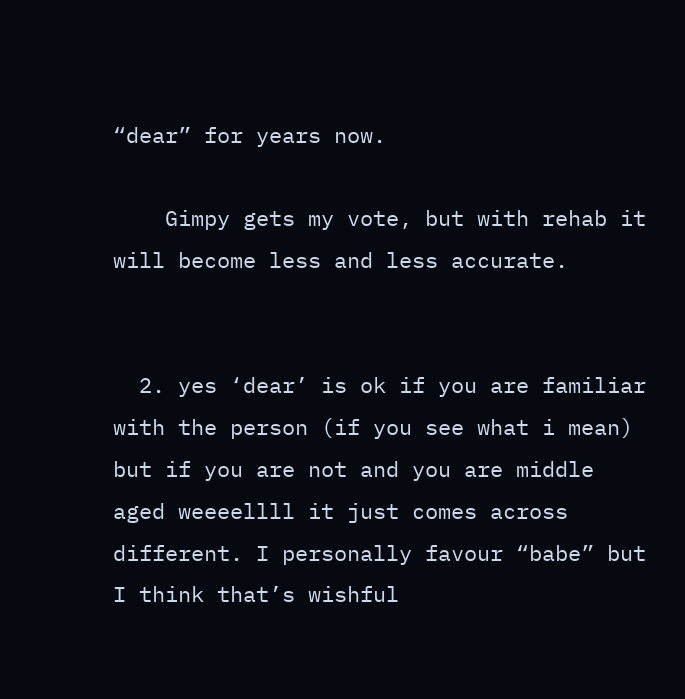“dear” for years now.

    Gimpy gets my vote, but with rehab it will become less and less accurate.


  2. yes ‘dear’ is ok if you are familiar with the person (if you see what i mean) but if you are not and you are middle aged weeeellll it just comes across different. I personally favour “babe” but I think that’s wishful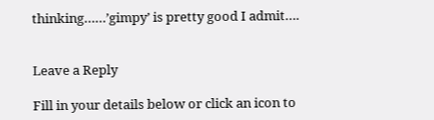thinking……’gimpy’ is pretty good I admit….


Leave a Reply

Fill in your details below or click an icon to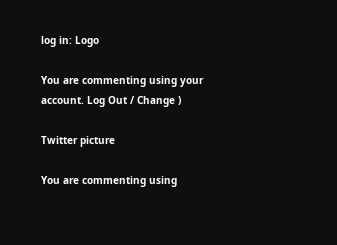log in: Logo

You are commenting using your account. Log Out / Change )

Twitter picture

You are commenting using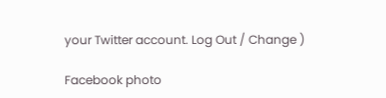your Twitter account. Log Out / Change )

Facebook photo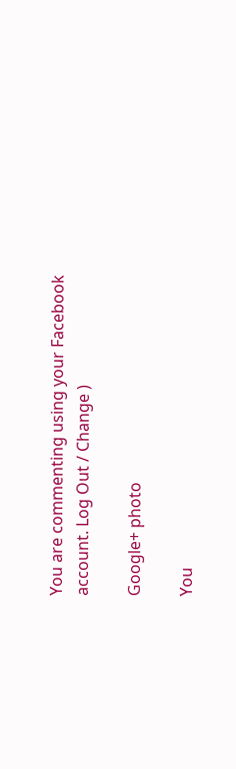You are commenting using your Facebook account. Log Out / Change )

Google+ photo

You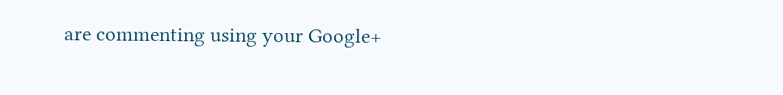are commenting using your Google+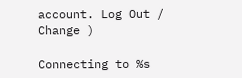account. Log Out / Change )

Connecting to %s